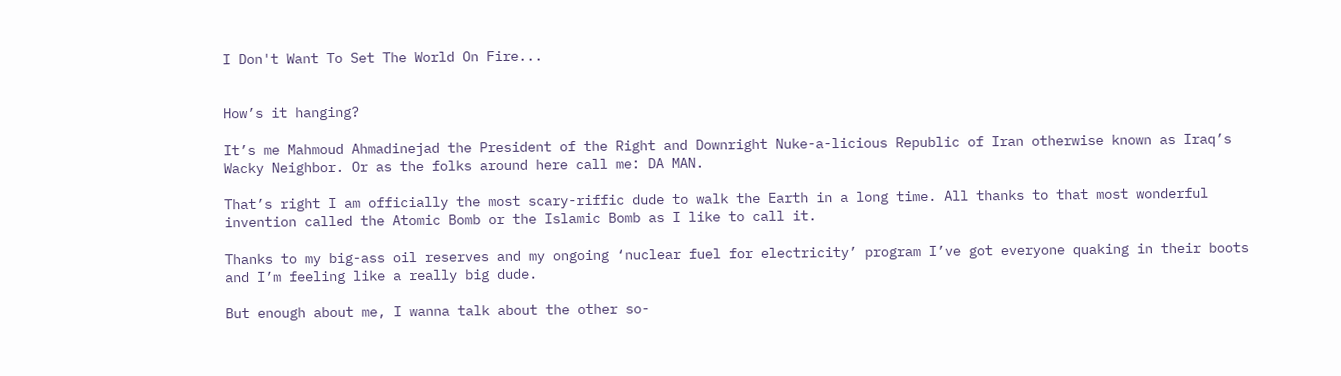I Don't Want To Set The World On Fire...


How’s it hanging?

It’s me Mahmoud Ahmadinejad the President of the Right and Downright Nuke-a-licious Republic of Iran otherwise known as Iraq’s Wacky Neighbor. Or as the folks around here call me: DA MAN.

That’s right I am officially the most scary-riffic dude to walk the Earth in a long time. All thanks to that most wonderful invention called the Atomic Bomb or the Islamic Bomb as I like to call it.

Thanks to my big-ass oil reserves and my ongoing ‘nuclear fuel for electricity’ program I’ve got everyone quaking in their boots and I’m feeling like a really big dude.

But enough about me, I wanna talk about the other so-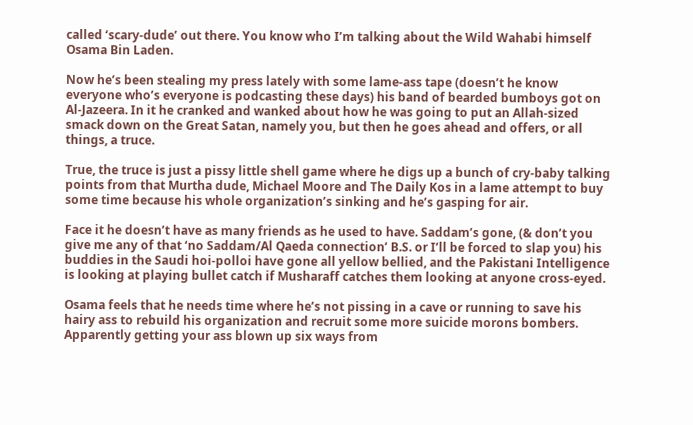called ‘scary-dude’ out there. You know who I’m talking about the Wild Wahabi himself Osama Bin Laden.

Now he’s been stealing my press lately with some lame-ass tape (doesn’t he know everyone who’s everyone is podcasting these days) his band of bearded bumboys got on Al-Jazeera. In it he cranked and wanked about how he was going to put an Allah-sized smack down on the Great Satan, namely you, but then he goes ahead and offers, or all things, a truce.

True, the truce is just a pissy little shell game where he digs up a bunch of cry-baby talking points from that Murtha dude, Michael Moore and The Daily Kos in a lame attempt to buy some time because his whole organization’s sinking and he’s gasping for air.

Face it he doesn’t have as many friends as he used to have. Saddam’s gone, (& don’t you give me any of that ‘no Saddam/Al Qaeda connection’ B.S. or I’ll be forced to slap you) his buddies in the Saudi hoi-polloi have gone all yellow bellied, and the Pakistani Intelligence is looking at playing bullet catch if Musharaff catches them looking at anyone cross-eyed.

Osama feels that he needs time where he’s not pissing in a cave or running to save his hairy ass to rebuild his organization and recruit some more suicide morons bombers. Apparently getting your ass blown up six ways from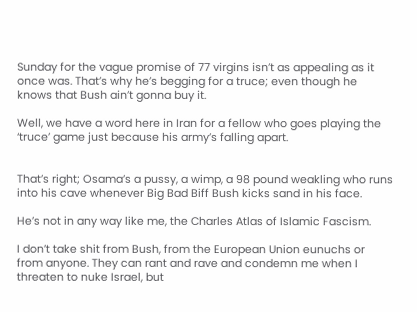Sunday for the vague promise of 77 virgins isn’t as appealing as it once was. That’s why he’s begging for a truce; even though he knows that Bush ain’t gonna buy it.

Well, we have a word here in Iran for a fellow who goes playing the ‘truce’ game just because his army’s falling apart.


That’s right; Osama’s a pussy, a wimp, a 98 pound weakling who runs into his cave whenever Big Bad Biff Bush kicks sand in his face.

He’s not in any way like me, the Charles Atlas of Islamic Fascism.

I don’t take shit from Bush, from the European Union eunuchs or from anyone. They can rant and rave and condemn me when I threaten to nuke Israel, but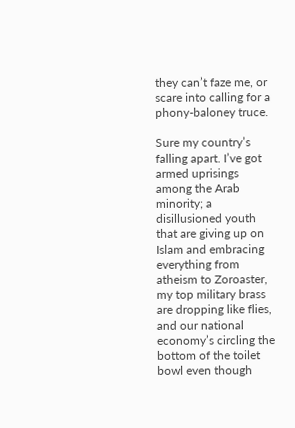they can’t faze me, or scare into calling for a phony-baloney truce.

Sure my country’s falling apart. I’ve got armed uprisings among the Arab minority; a disillusioned youth that are giving up on Islam and embracing everything from atheism to Zoroaster, my top military brass are dropping like flies, and our national economy’s circling the bottom of the toilet bowl even though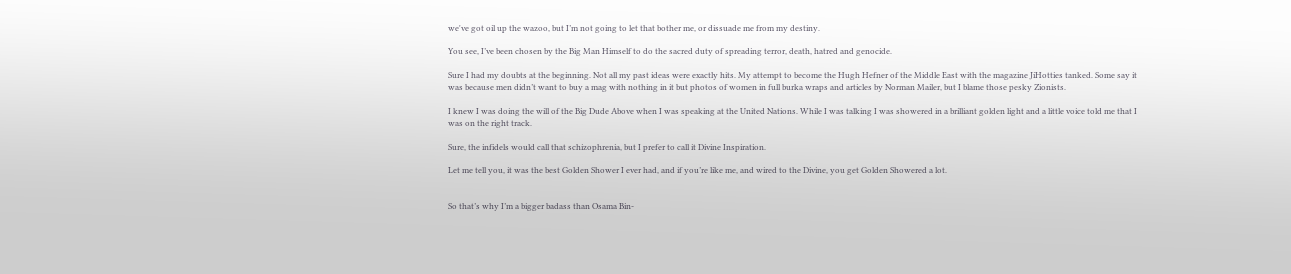we've got oil up the wazoo, but I’m not going to let that bother me, or dissuade me from my destiny.

You see, I’ve been chosen by the Big Man Himself to do the sacred duty of spreading terror, death, hatred and genocide.

Sure I had my doubts at the beginning. Not all my past ideas were exactly hits. My attempt to become the Hugh Hefner of the Middle East with the magazine JiHotties tanked. Some say it was because men didn’t want to buy a mag with nothing in it but photos of women in full burka wraps and articles by Norman Mailer, but I blame those pesky Zionists.

I knew I was doing the will of the Big Dude Above when I was speaking at the United Nations. While I was talking I was showered in a brilliant golden light and a little voice told me that I was on the right track.

Sure, the infidels would call that schizophrenia, but I prefer to call it Divine Inspiration.

Let me tell you, it was the best Golden Shower I ever had, and if you’re like me, and wired to the Divine, you get Golden Showered a lot.


So that’s why I’m a bigger badass than Osama Bin-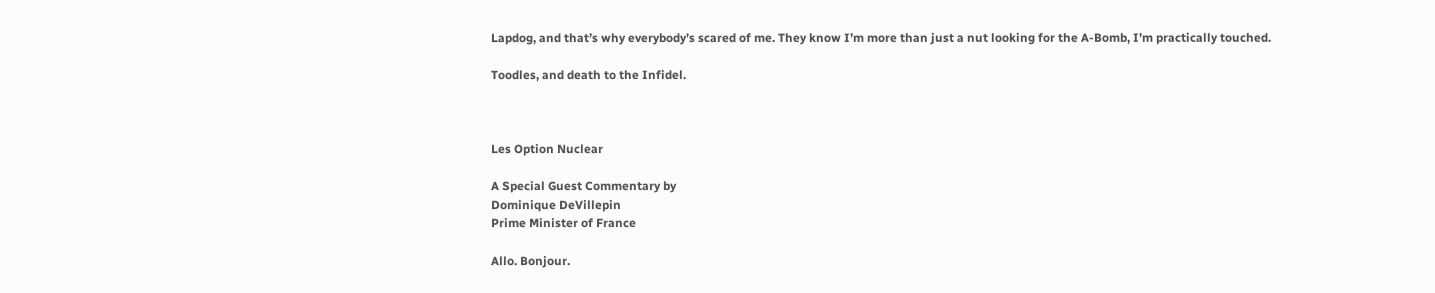Lapdog, and that’s why everybody’s scared of me. They know I’m more than just a nut looking for the A-Bomb, I’m practically touched.

Toodles, and death to the Infidel.



Les Option Nuclear

A Special Guest Commentary by
Dominique DeVillepin
Prime Minister of France

Allo. Bonjour.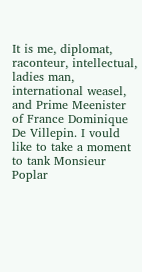It is me, diplomat, raconteur, intellectual, ladies man, international weasel, and Prime Meenister of France Dominique De Villepin. I vould like to take a moment to tank Monsieur Poplar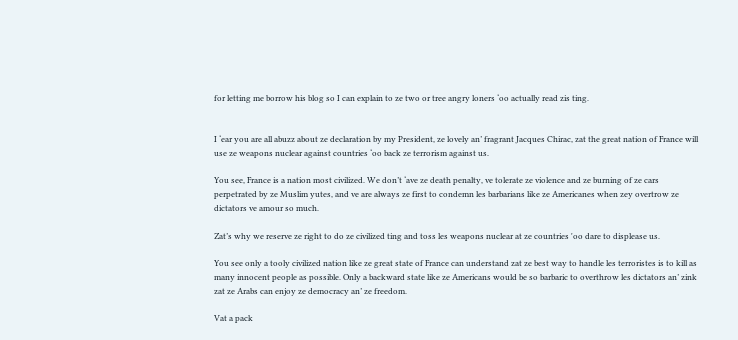for letting me borrow his blog so I can explain to ze two or tree angry loners ‘oo actually read zis ting.


I ‘ear you are all abuzz about ze declaration by my President, ze lovely an’ fragrant Jacques Chirac, zat the great nation of France will use ze weapons nuclear against countries ‘oo back ze terrorism against us.

You see, France is a nation most civilized. We don’t ‘ave ze death penalty, ve tolerate ze violence and ze burning of ze cars perpetrated by ze Muslim yutes, and ve are always ze first to condemn les barbarians like ze Americanes when zey overtrow ze dictators ve amour so much.

Zat’s why we reserve ze right to do ze civilized ting and toss les weapons nuclear at ze countries 'oo dare to displease us.

You see only a tooly civilized nation like ze great state of France can understand zat ze best way to handle les terroristes is to kill as many innocent people as possible. Only a backward state like ze Americans would be so barbaric to overthrow les dictators an’ zink zat ze Arabs can enjoy ze democracy an’ ze freedom.

Vat a pack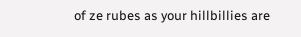of ze rubes as your hillbillies are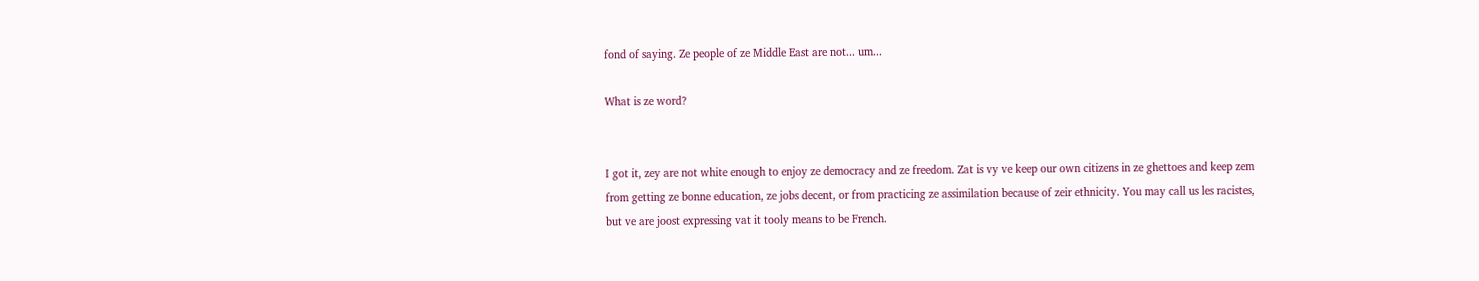fond of saying. Ze people of ze Middle East are not... um...

What is ze word?


I got it, zey are not white enough to enjoy ze democracy and ze freedom. Zat is vy ve keep our own citizens in ze ghettoes and keep zem from getting ze bonne education, ze jobs decent, or from practicing ze assimilation because of zeir ethnicity. You may call us les racistes, but ve are joost expressing vat it tooly means to be French.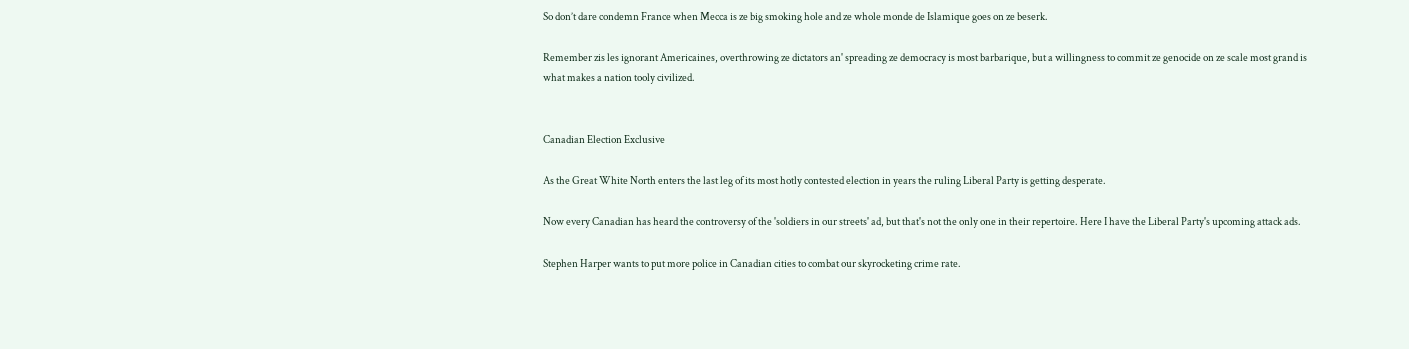So don’t dare condemn France when Mecca is ze big smoking hole and ze whole monde de Islamique goes on ze beserk.

Remember zis les ignorant Americaines, overthrowing ze dictators an' spreading ze democracy is most barbarique, but a willingness to commit ze genocide on ze scale most grand is what makes a nation tooly civilized.


Canadian Election Exclusive

As the Great White North enters the last leg of its most hotly contested election in years the ruling Liberal Party is getting desperate.

Now every Canadian has heard the controversy of the 'soldiers in our streets' ad, but that's not the only one in their repertoire. Here I have the Liberal Party's upcoming attack ads.

Stephen Harper wants to put more police in Canadian cities to combat our skyrocketing crime rate.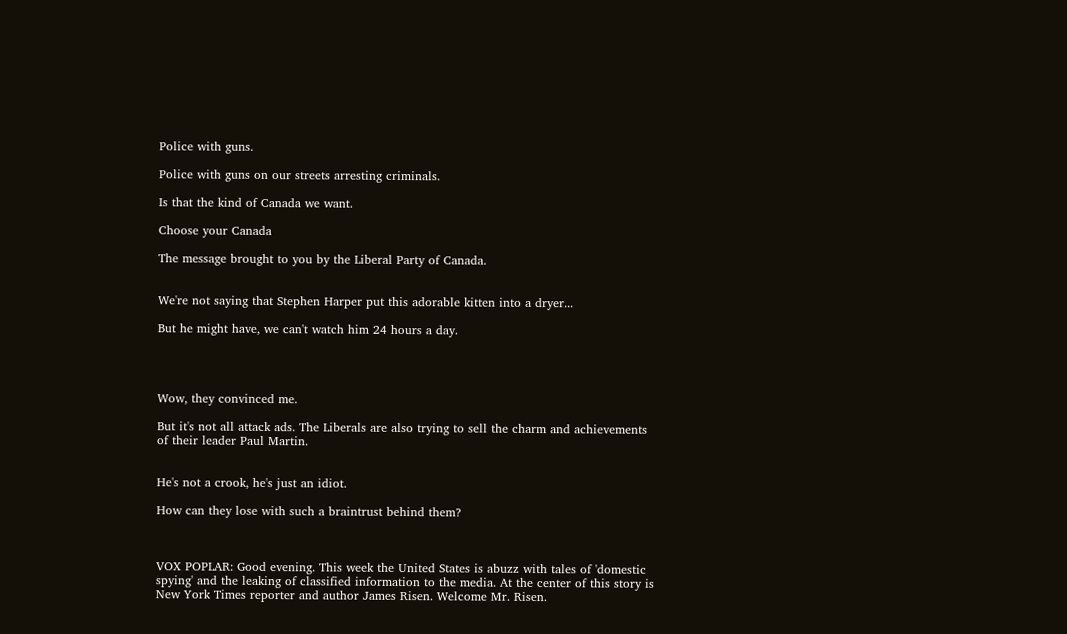Police with guns.

Police with guns on our streets arresting criminals.

Is that the kind of Canada we want.

Choose your Canada

The message brought to you by the Liberal Party of Canada.


We're not saying that Stephen Harper put this adorable kitten into a dryer...

But he might have, we can't watch him 24 hours a day.




Wow, they convinced me.

But it's not all attack ads. The Liberals are also trying to sell the charm and achievements of their leader Paul Martin.


He's not a crook, he's just an idiot.

How can they lose with such a braintrust behind them?



VOX POPLAR: Good evening. This week the United States is abuzz with tales of 'domestic spying' and the leaking of classified information to the media. At the center of this story is New York Times reporter and author James Risen. Welcome Mr. Risen.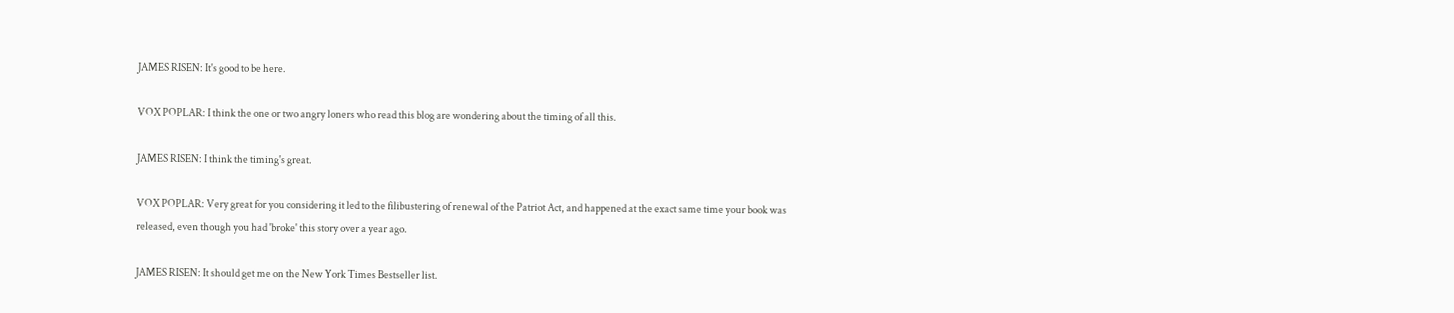JAMES RISEN: It's good to be here.

VOX POPLAR: I think the one or two angry loners who read this blog are wondering about the timing of all this.

JAMES RISEN: I think the timing's great.

VOX POPLAR: Very great for you considering it led to the filibustering of renewal of the Patriot Act, and happened at the exact same time your book was released, even though you had 'broke' this story over a year ago.

JAMES RISEN: It should get me on the New York Times Bestseller list.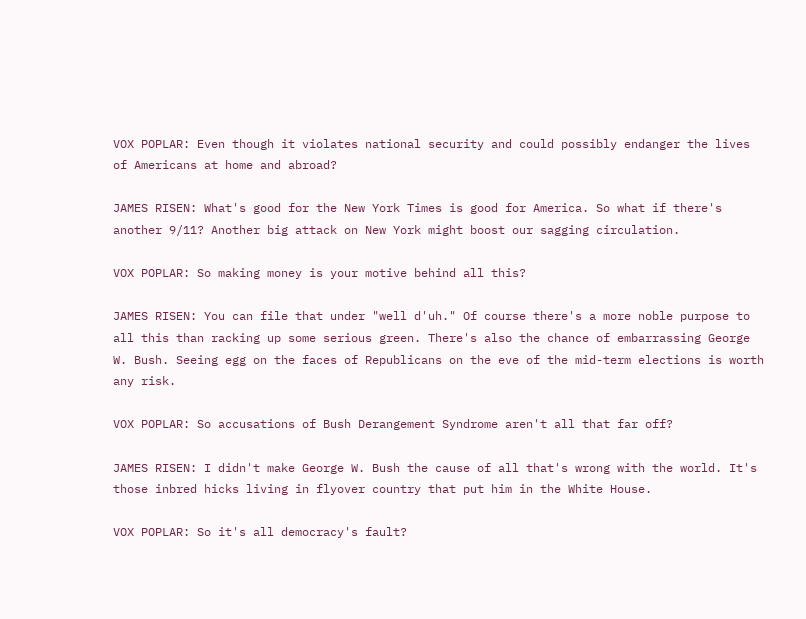VOX POPLAR: Even though it violates national security and could possibly endanger the lives of Americans at home and abroad?

JAMES RISEN: What's good for the New York Times is good for America. So what if there's another 9/11? Another big attack on New York might boost our sagging circulation.

VOX POPLAR: So making money is your motive behind all this?

JAMES RISEN: You can file that under "well d'uh." Of course there's a more noble purpose to all this than racking up some serious green. There's also the chance of embarrassing George W. Bush. Seeing egg on the faces of Republicans on the eve of the mid-term elections is worth any risk.

VOX POPLAR: So accusations of Bush Derangement Syndrome aren't all that far off?

JAMES RISEN: I didn't make George W. Bush the cause of all that's wrong with the world. It's those inbred hicks living in flyover country that put him in the White House.

VOX POPLAR: So it's all democracy's fault?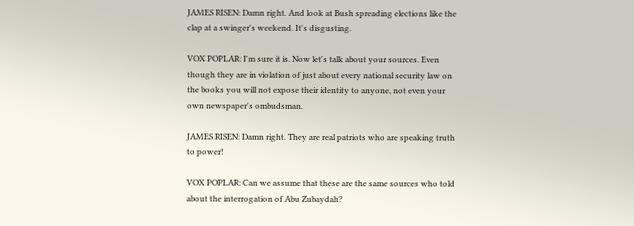JAMES RISEN: Damn right. And look at Bush spreading elections like the clap at a swinger's weekend. It's disgusting.

VOX POPLAR: I'm sure it is. Now let's talk about your sources. Even though they are in violation of just about every national security law on the books you will not expose their identity to anyone, not even your own newspaper's ombudsman.

JAMES RISEN: Damn right. They are real patriots who are speaking truth to power!

VOX POPLAR: Can we assume that these are the same sources who told about the interrogation of Abu Zubaydah?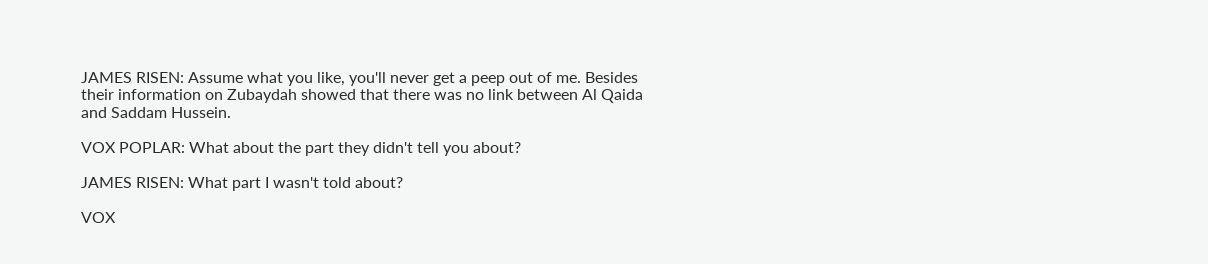JAMES RISEN: Assume what you like, you'll never get a peep out of me. Besides their information on Zubaydah showed that there was no link between Al Qaida and Saddam Hussein.

VOX POPLAR: What about the part they didn't tell you about?

JAMES RISEN: What part I wasn't told about?

VOX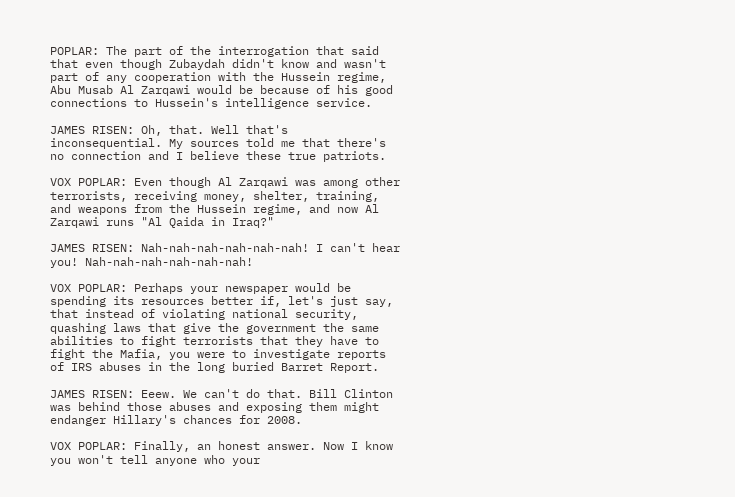POPLAR: The part of the interrogation that said that even though Zubaydah didn't know and wasn't part of any cooperation with the Hussein regime, Abu Musab Al Zarqawi would be because of his good connections to Hussein's intelligence service.

JAMES RISEN: Oh, that. Well that's inconsequential. My sources told me that there's no connection and I believe these true patriots.

VOX POPLAR: Even though Al Zarqawi was among other terrorists, receiving money, shelter, training, and weapons from the Hussein regime, and now Al Zarqawi runs "Al Qaida in Iraq?"

JAMES RISEN: Nah-nah-nah-nah-nah-nah! I can't hear you! Nah-nah-nah-nah-nah-nah!

VOX POPLAR: Perhaps your newspaper would be spending its resources better if, let's just say, that instead of violating national security, quashing laws that give the government the same abilities to fight terrorists that they have to fight the Mafia, you were to investigate reports of IRS abuses in the long buried Barret Report.

JAMES RISEN: Eeew. We can't do that. Bill Clinton was behind those abuses and exposing them might endanger Hillary's chances for 2008.

VOX POPLAR: Finally, an honest answer. Now I know you won't tell anyone who your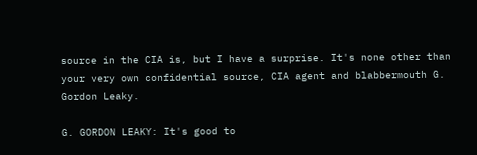source in the CIA is, but I have a surprise. It's none other than your very own confidential source, CIA agent and blabbermouth G. Gordon Leaky.

G. GORDON LEAKY: It's good to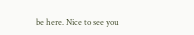be here. Nice to see you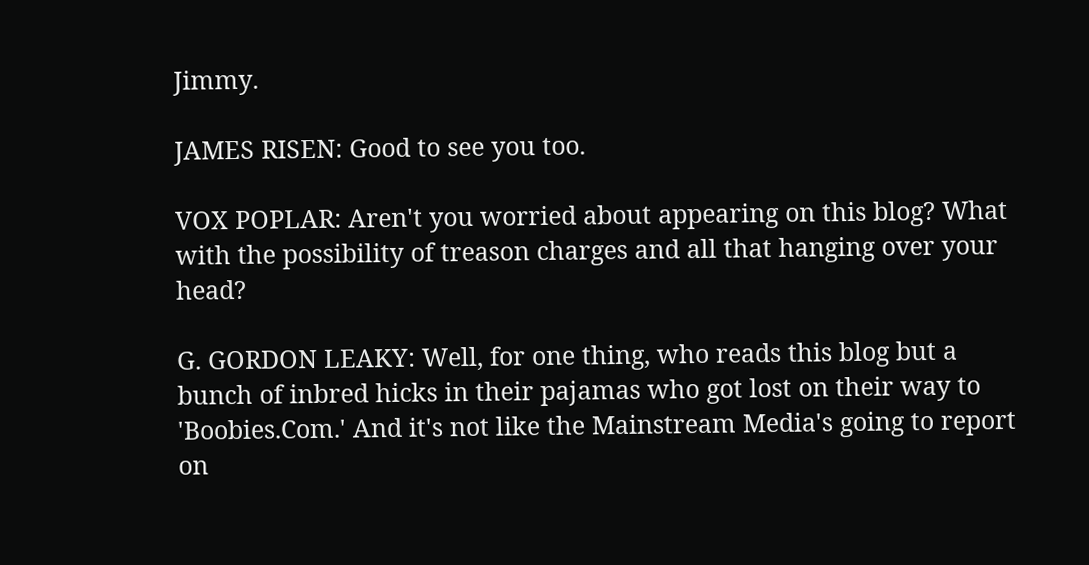Jimmy.

JAMES RISEN: Good to see you too.

VOX POPLAR: Aren't you worried about appearing on this blog? What with the possibility of treason charges and all that hanging over your head?

G. GORDON LEAKY: Well, for one thing, who reads this blog but a bunch of inbred hicks in their pajamas who got lost on their way to 'Boobies.Com.' And it's not like the Mainstream Media's going to report on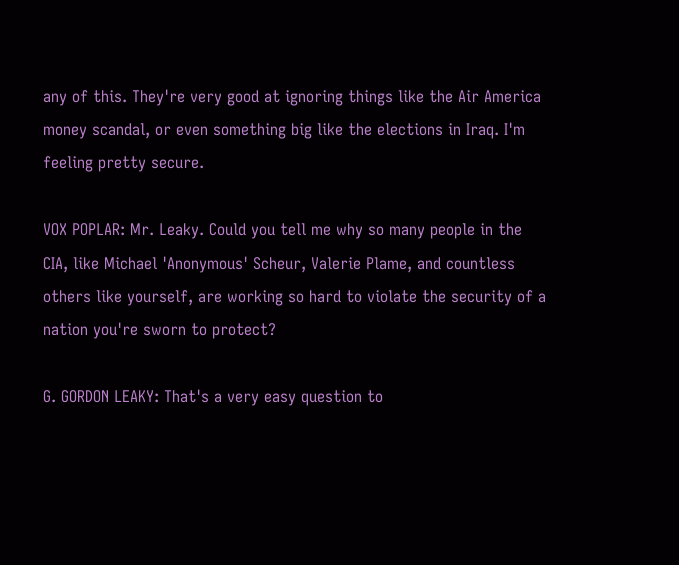any of this. They're very good at ignoring things like the Air America money scandal, or even something big like the elections in Iraq. I'm feeling pretty secure.

VOX POPLAR: Mr. Leaky. Could you tell me why so many people in the CIA, like Michael 'Anonymous' Scheur, Valerie Plame, and countless others like yourself, are working so hard to violate the security of a nation you're sworn to protect?

G. GORDON LEAKY: That's a very easy question to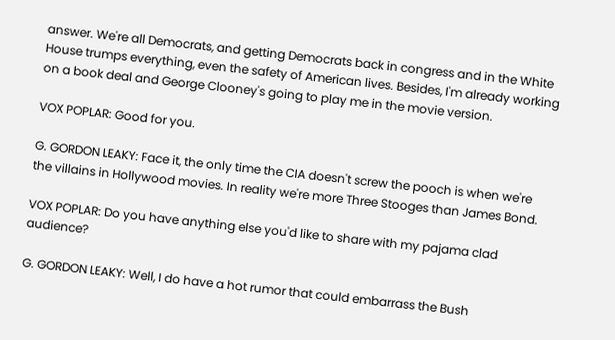answer. We're all Democrats, and getting Democrats back in congress and in the White House trumps everything, even the safety of American lives. Besides, I'm already working on a book deal and George Clooney's going to play me in the movie version.

VOX POPLAR: Good for you.

G. GORDON LEAKY: Face it, the only time the CIA doesn't screw the pooch is when we're the villains in Hollywood movies. In reality we're more Three Stooges than James Bond.

VOX POPLAR: Do you have anything else you'd like to share with my pajama clad audience?

G. GORDON LEAKY: Well, I do have a hot rumor that could embarrass the Bush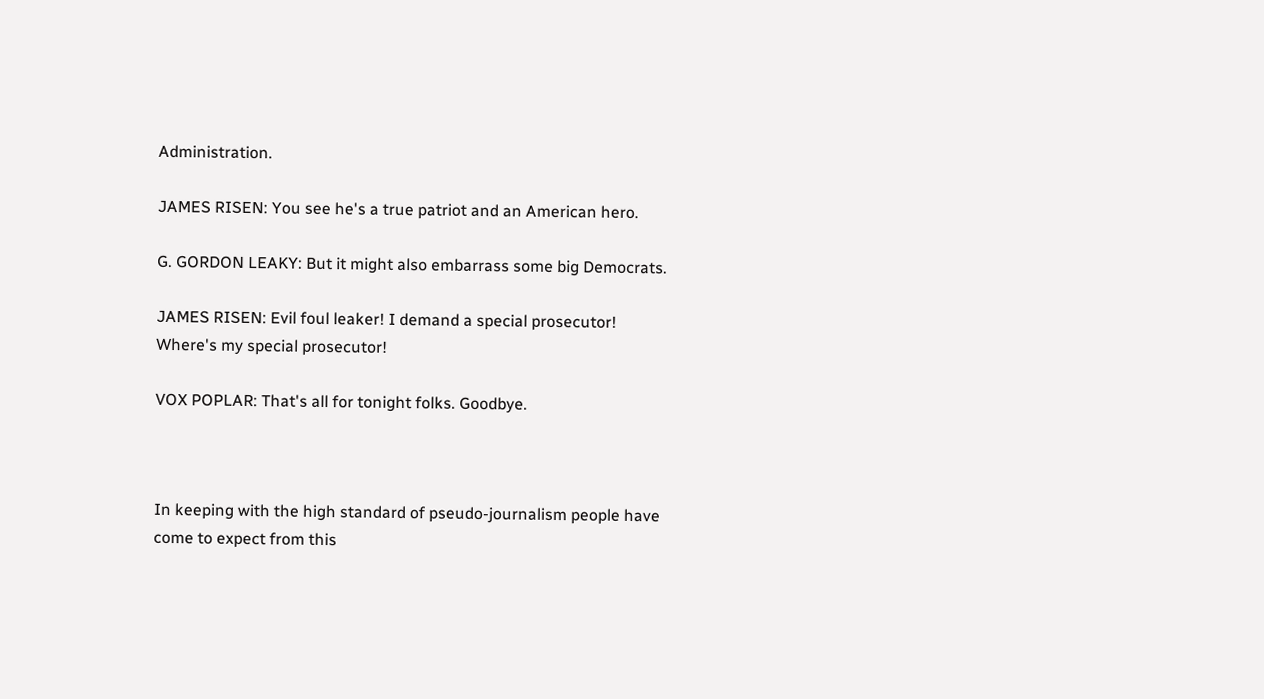Administration.

JAMES RISEN: You see he's a true patriot and an American hero.

G. GORDON LEAKY: But it might also embarrass some big Democrats.

JAMES RISEN: Evil foul leaker! I demand a special prosecutor! Where's my special prosecutor!

VOX POPLAR: That's all for tonight folks. Goodbye.



In keeping with the high standard of pseudo-journalism people have come to expect from this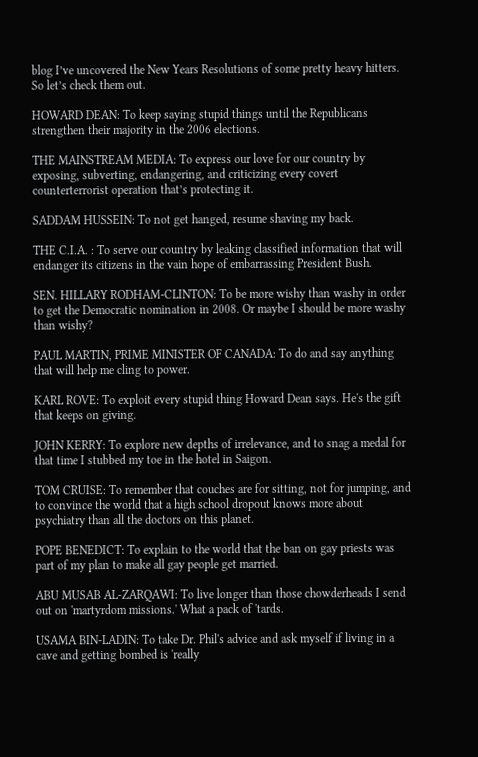blog I’ve uncovered the New Years Resolutions of some pretty heavy hitters. So let’s check them out.

HOWARD DEAN: To keep saying stupid things until the Republicans strengthen their majority in the 2006 elections.

THE MAINSTREAM MEDIA: To express our love for our country by exposing, subverting, endangering, and criticizing every covert counterterrorist operation that’s protecting it.

SADDAM HUSSEIN: To not get hanged, resume shaving my back.

THE C.I.A. : To serve our country by leaking classified information that will endanger its citizens in the vain hope of embarrassing President Bush.

SEN. HILLARY RODHAM-CLINTON: To be more wishy than washy in order to get the Democratic nomination in 2008. Or maybe I should be more washy than wishy?

PAUL MARTIN, PRIME MINISTER OF CANADA: To do and say anything that will help me cling to power.

KARL ROVE: To exploit every stupid thing Howard Dean says. He's the gift that keeps on giving.

JOHN KERRY: To explore new depths of irrelevance, and to snag a medal for that time I stubbed my toe in the hotel in Saigon.

TOM CRUISE: To remember that couches are for sitting, not for jumping, and to convince the world that a high school dropout knows more about psychiatry than all the doctors on this planet.

POPE BENEDICT: To explain to the world that the ban on gay priests was part of my plan to make all gay people get married.

ABU MUSAB AL-ZARQAWI: To live longer than those chowderheads I send out on 'martyrdom missions.' What a pack of 'tards.

USAMA BIN-LADIN: To take Dr. Phil's advice and ask myself if living in a cave and getting bombed is 'really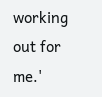working out for me.'